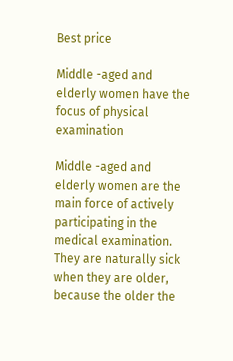Best price

Middle -aged and elderly women have the focus of physical examination

Middle -aged and elderly women are the main force of actively participating in the medical examination. They are naturally sick when they are older, because the older the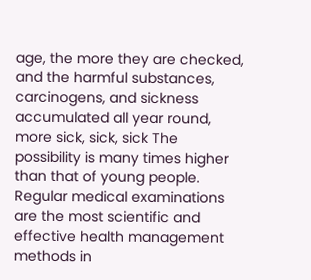age, the more they are checked, and the harmful substances, carcinogens, and sickness accumulated all year round, more sick, sick, sick The possibility is many times higher than that of young people. Regular medical examinations are the most scientific and effective health management methods in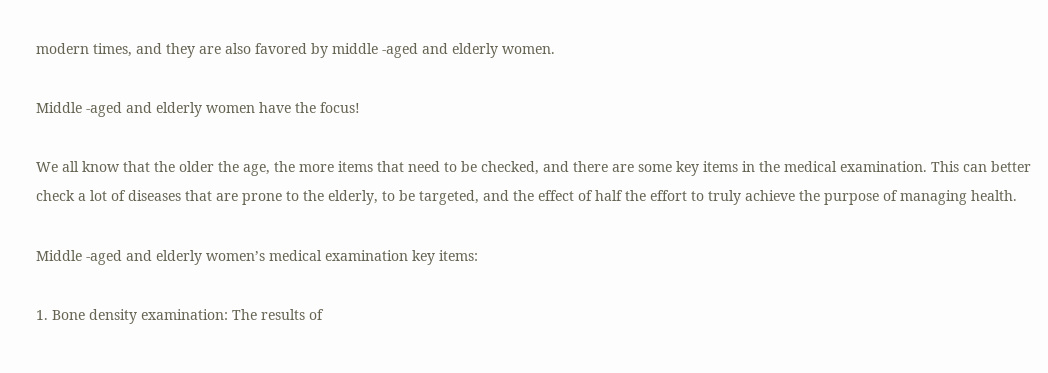modern times, and they are also favored by middle -aged and elderly women.

Middle -aged and elderly women have the focus!

We all know that the older the age, the more items that need to be checked, and there are some key items in the medical examination. This can better check a lot of diseases that are prone to the elderly, to be targeted, and the effect of half the effort to truly achieve the purpose of managing health.

Middle -aged and elderly women’s medical examination key items:

1. Bone density examination: The results of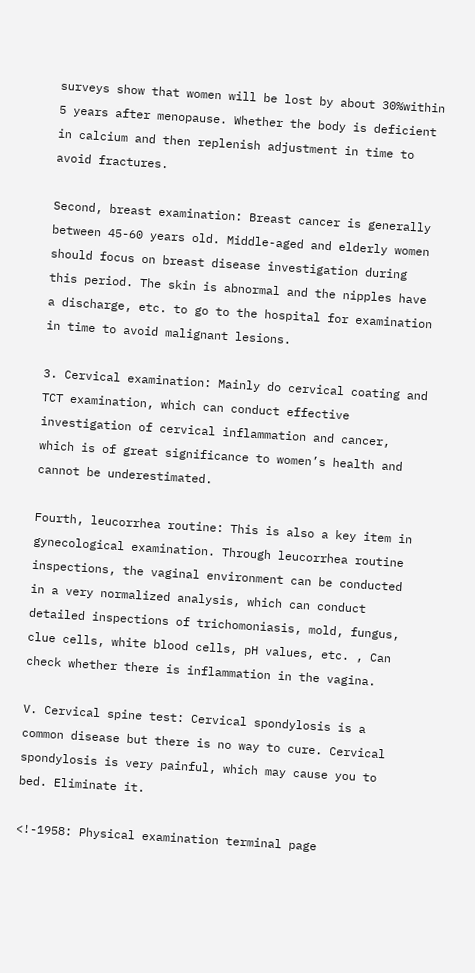surveys show that women will be lost by about 30%within 5 years after menopause. Whether the body is deficient in calcium and then replenish adjustment in time to avoid fractures.

Second, breast examination: Breast cancer is generally between 45-60 years old. Middle-aged and elderly women should focus on breast disease investigation during this period. The skin is abnormal and the nipples have a discharge, etc. to go to the hospital for examination in time to avoid malignant lesions.

3. Cervical examination: Mainly do cervical coating and TCT examination, which can conduct effective investigation of cervical inflammation and cancer, which is of great significance to women’s health and cannot be underestimated.

Fourth, leucorrhea routine: This is also a key item in gynecological examination. Through leucorrhea routine inspections, the vaginal environment can be conducted in a very normalized analysis, which can conduct detailed inspections of trichomoniasis, mold, fungus, clue cells, white blood cells, pH values, etc. , Can check whether there is inflammation in the vagina.

V. Cervical spine test: Cervical spondylosis is a common disease but there is no way to cure. Cervical spondylosis is very painful, which may cause you to bed. Eliminate it.

<!-1958: Physical examination terminal page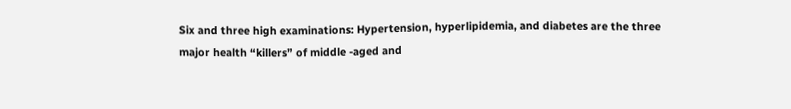Six and three high examinations: Hypertension, hyperlipidemia, and diabetes are the three major health “killers” of middle -aged and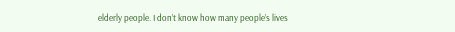elderly people. I don’t know how many people’s lives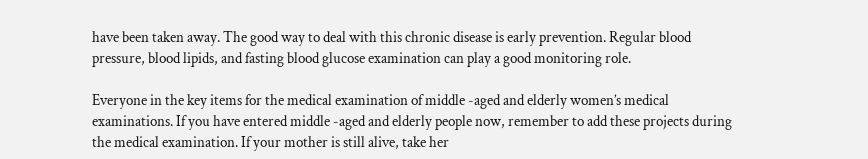have been taken away. The good way to deal with this chronic disease is early prevention. Regular blood pressure, blood lipids, and fasting blood glucose examination can play a good monitoring role.

Everyone in the key items for the medical examination of middle -aged and elderly women’s medical examinations. If you have entered middle -aged and elderly people now, remember to add these projects during the medical examination. If your mother is still alive, take her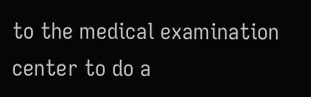to the medical examination center to do a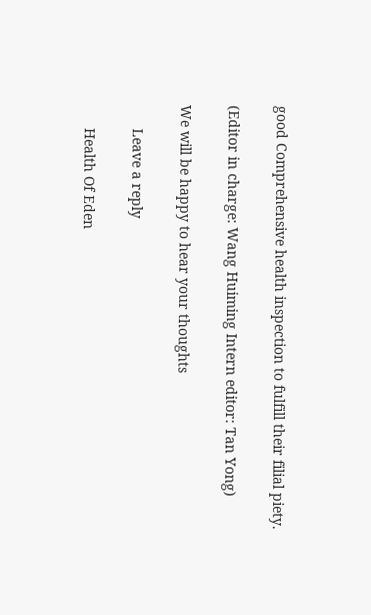good Comprehensive health inspection to fulfill their filial piety.

(Editor in charge: Wang Huiming Intern editor: Tan Yong)

We will be happy to hear your thoughts

      Leave a reply

      Health Of Eden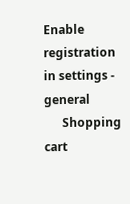Enable registration in settings - general
      Shopping cart